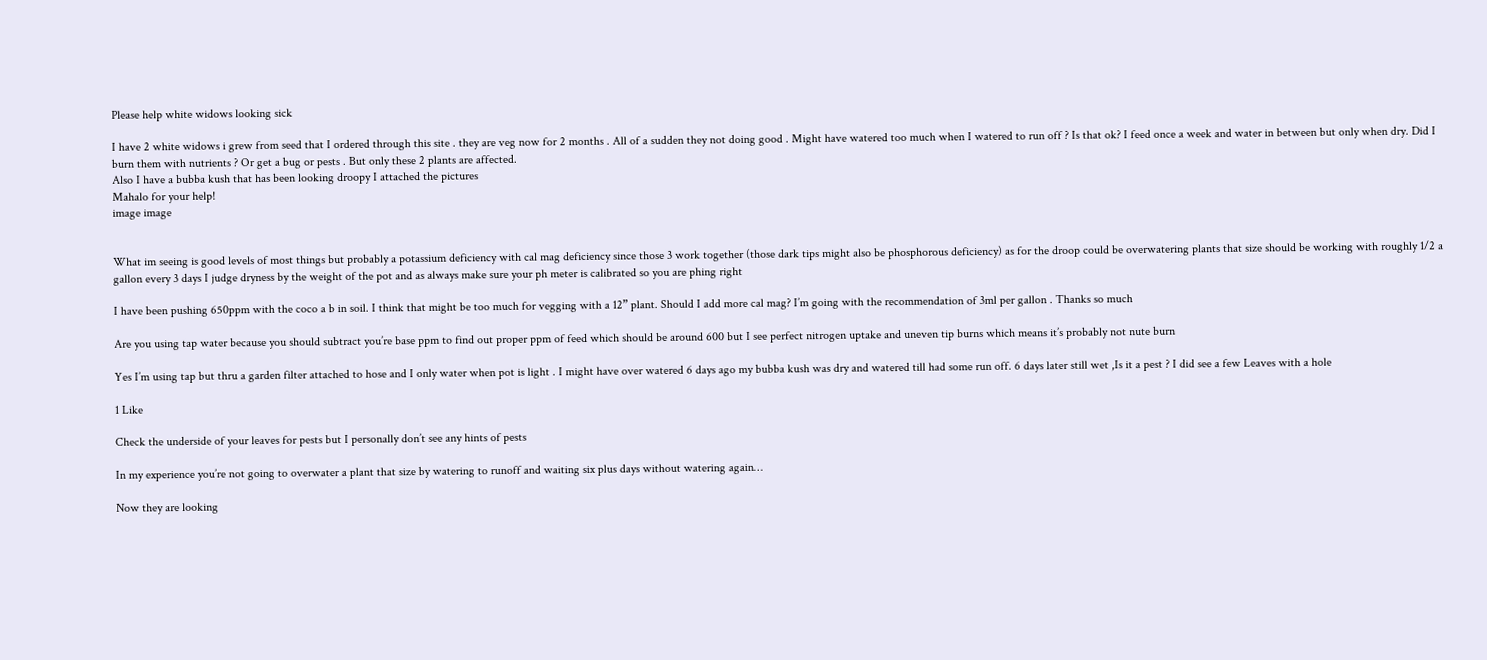Please help white widows looking sick

I have 2 white widows i grew from seed that I ordered through this site . they are veg now for 2 months . All of a sudden they not doing good . Might have watered too much when I watered to run off ? Is that ok? I feed once a week and water in between but only when dry. Did I burn them with nutrients ? Or get a bug or pests . But only these 2 plants are affected.
Also I have a bubba kush that has been looking droopy I attached the pictures
Mahalo for your help!
image image


What im seeing is good levels of most things but probably a potassium deficiency with cal mag deficiency since those 3 work together (those dark tips might also be phosphorous deficiency) as for the droop could be overwatering plants that size should be working with roughly 1/2 a gallon every 3 days I judge dryness by the weight of the pot and as always make sure your ph meter is calibrated so you are phing right

I have been pushing 650ppm with the coco a b in soil. I think that might be too much for vegging with a 12” plant. Should I add more cal mag? I’m going with the recommendation of 3ml per gallon . Thanks so much

Are you using tap water because you should subtract you’re base ppm to find out proper ppm of feed which should be around 600 but I see perfect nitrogen uptake and uneven tip burns which means it’s probably not nute burn

Yes I’m using tap but thru a garden filter attached to hose and I only water when pot is light . I might have over watered 6 days ago my bubba kush was dry and watered till had some run off. 6 days later still wet ,Is it a pest ? I did see a few Leaves with a hole

1 Like

Check the underside of your leaves for pests but I personally don’t see any hints of pests

In my experience you’re not going to overwater a plant that size by watering to runoff and waiting six plus days without watering again…

Now they are looking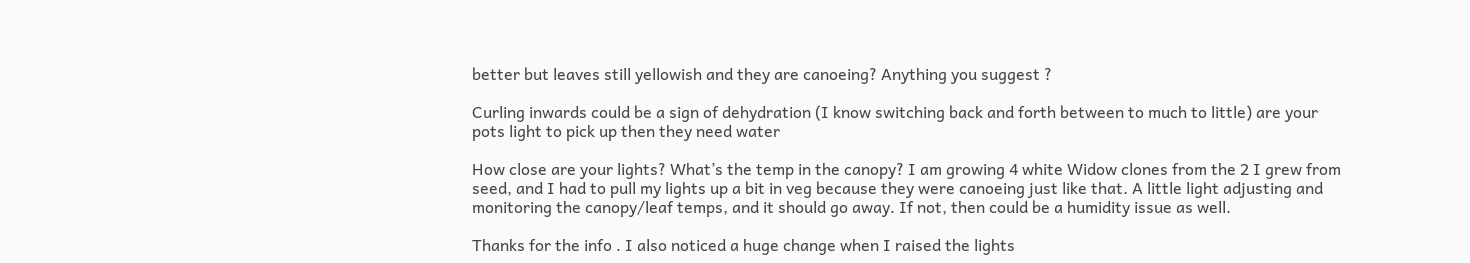better but leaves still yellowish and they are canoeing? Anything you suggest ?

Curling inwards could be a sign of dehydration (I know switching back and forth between to much to little) are your pots light to pick up then they need water

How close are your lights? What’s the temp in the canopy? I am growing 4 white Widow clones from the 2 I grew from seed, and I had to pull my lights up a bit in veg because they were canoeing just like that. A little light adjusting and monitoring the canopy/leaf temps, and it should go away. If not, then could be a humidity issue as well.

Thanks for the info . I also noticed a huge change when I raised the lights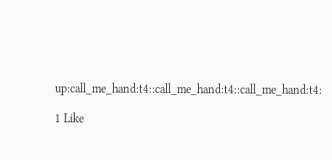up:call_me_hand:t4::call_me_hand:t4::call_me_hand:t4:

1 Like